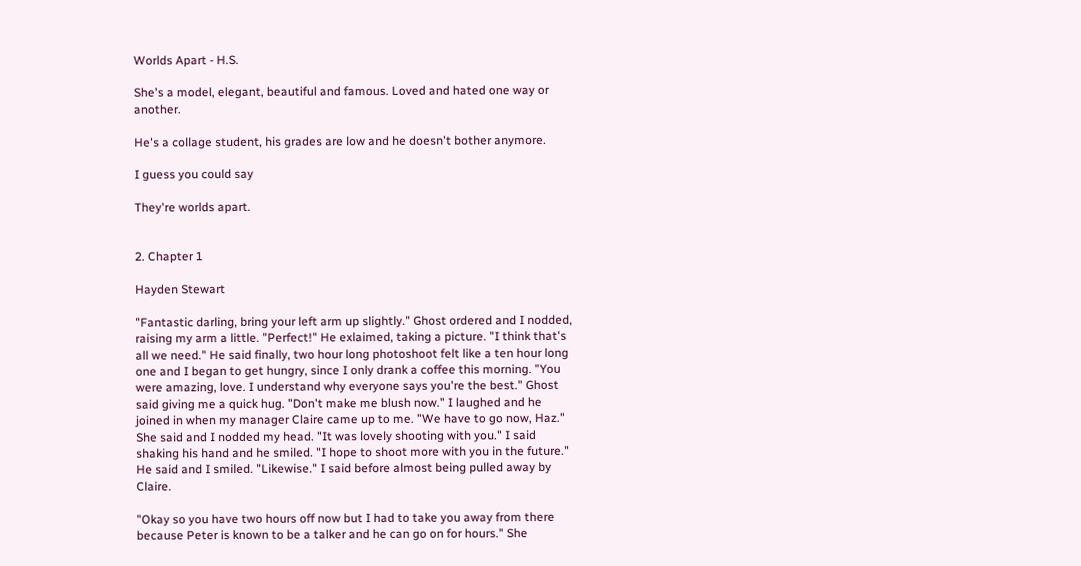Worlds Apart - H.S.

She's a model, elegant, beautiful and famous. Loved and hated one way or another.

He's a collage student, his grades are low and he doesn't bother anymore.

I guess you could say

They're worlds apart.


2. Chapter 1

Hayden Stewart

"Fantastic darling, bring your left arm up slightly." Ghost ordered and I nodded, raising my arm a little. "Perfect!" He exlaimed, taking a picture. "I think that's all we need." He said finally, two hour long photoshoot felt like a ten hour long one and I began to get hungry, since I only drank a coffee this morning. "You were amazing, love. I understand why everyone says you're the best." Ghost said giving me a quick hug. "Don't make me blush now." I laughed and he joined in when my manager Claire came up to me. "We have to go now, Haz." She said and I nodded my head. "It was lovely shooting with you." I said shaking his hand and he smiled. "I hope to shoot more with you in the future." He said and I smiled. "Likewise." I said before almost being pulled away by Claire.

"Okay so you have two hours off now but I had to take you away from there because Peter is known to be a talker and he can go on for hours." She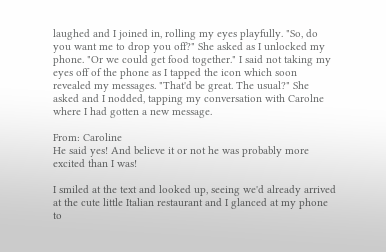laughed and I joined in, rolling my eyes playfully. "So, do you want me to drop you off?" She asked as I unlocked my phone. "Or we could get food together." I said not taking my eyes off of the phone as I tapped the icon which soon revealed my messages. "That'd be great. The usual?" She asked and I nodded, tapping my conversation with Carolne where I had gotten a new message.

From: Caroline
He said yes! And believe it or not he was probably more excited than I was!

I smiled at the text and looked up, seeing we'd already arrived at the cute little Italian restaurant and I glanced at my phone to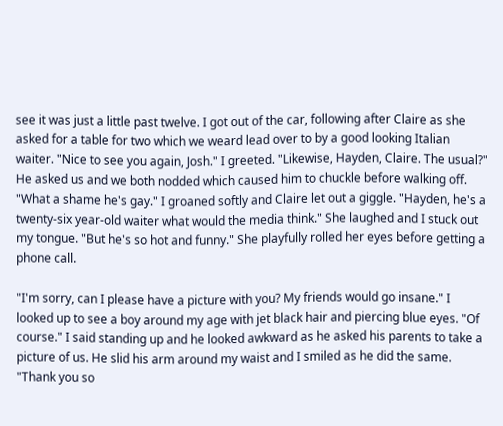see it was just a little past twelve. I got out of the car, following after Claire as she asked for a table for two which we weard lead over to by a good looking Italian waiter. "Nice to see you again, Josh." I greeted. "Likewise, Hayden, Claire. The usual?" He asked us and we both nodded which caused him to chuckle before walking off. "What a shame he's gay." I groaned softly and Claire let out a giggle. "Hayden, he's a twenty-six year-old waiter what would the media think." She laughed and I stuck out my tongue. "But he's so hot and funny." She playfully rolled her eyes before getting a phone call.

"I'm sorry, can I please have a picture with you? My friends would go insane." I looked up to see a boy around my age with jet black hair and piercing blue eyes. "Of course." I said standing up and he looked awkward as he asked his parents to take a picture of us. He slid his arm around my waist and I smiled as he did the same. "Thank you so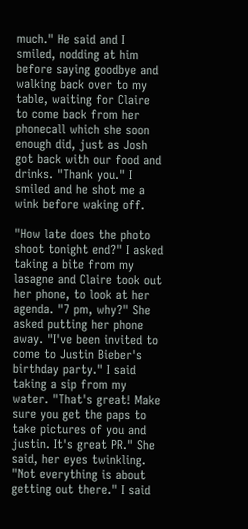much." He said and I smiled, nodding at him before saying goodbye and walking back over to my table, waiting for Claire to come back from her phonecall which she soon enough did, just as Josh got back with our food and drinks. "Thank you." I smiled and he shot me a wink before waking off.

"How late does the photo shoot tonight end?" I asked taking a bite from my lasagne and Claire took out her phone, to look at her agenda. "7 pm, why?" She asked putting her phone away. "I've been invited to come to Justin Bieber's birthday party." I said taking a sip from my water. "That's great! Make sure you get the paps to take pictures of you and justin. It's great PR." She said, her eyes twinkling. "Not everything is about getting out there." I said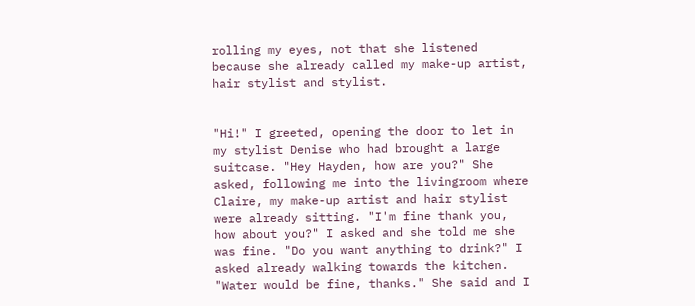rolling my eyes, not that she listened because she already called my make-up artist, hair stylist and stylist.


"Hi!" I greeted, opening the door to let in my stylist Denise who had brought a large suitcase. "Hey Hayden, how are you?" She asked, following me into the livingroom where Claire, my make-up artist and hair stylist were already sitting. "I'm fine thank you, how about you?" I asked and she told me she was fine. "Do you want anything to drink?" I asked already walking towards the kitchen. "Water would be fine, thanks." She said and I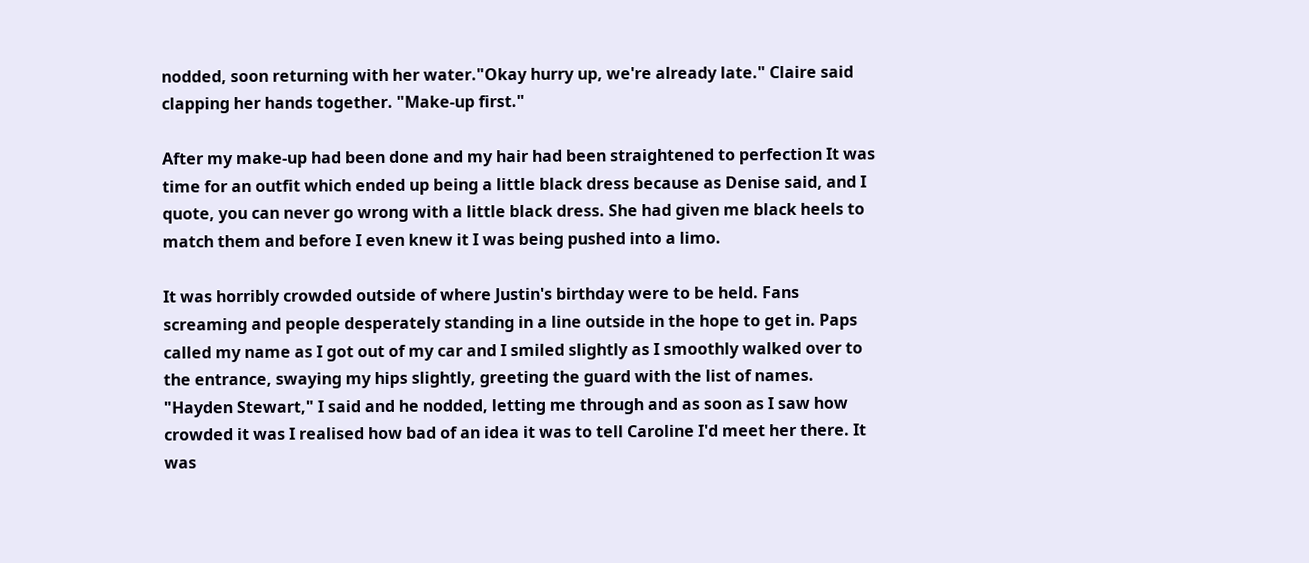nodded, soon returning with her water."Okay hurry up, we're already late." Claire said clapping her hands together. "Make-up first."

After my make-up had been done and my hair had been straightened to perfection It was time for an outfit which ended up being a little black dress because as Denise said, and I quote, you can never go wrong with a little black dress. She had given me black heels to match them and before I even knew it I was being pushed into a limo.

It was horribly crowded outside of where Justin's birthday were to be held. Fans screaming and people desperately standing in a line outside in the hope to get in. Paps called my name as I got out of my car and I smiled slightly as I smoothly walked over to the entrance, swaying my hips slightly, greeting the guard with the list of names. "Hayden Stewart," I said and he nodded, letting me through and as soon as I saw how crowded it was I realised how bad of an idea it was to tell Caroline I'd meet her there. It was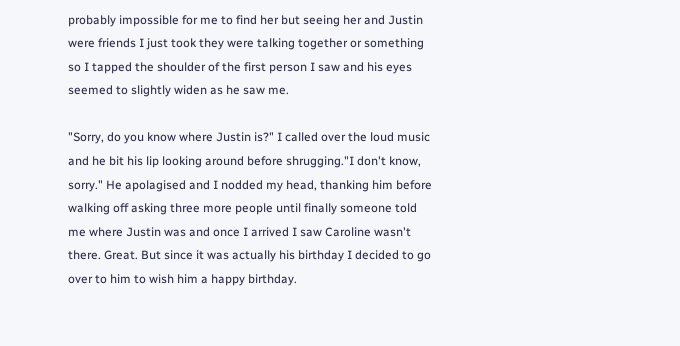probably impossible for me to find her but seeing her and Justin were friends I just took they were talking together or something so I tapped the shoulder of the first person I saw and his eyes seemed to slightly widen as he saw me.

"Sorry, do you know where Justin is?" I called over the loud music and he bit his lip looking around before shrugging."I don't know, sorry." He apolagised and I nodded my head, thanking him before walking off asking three more people until finally someone told me where Justin was and once I arrived I saw Caroline wasn't there. Great. But since it was actually his birthday I decided to go over to him to wish him a happy birthday.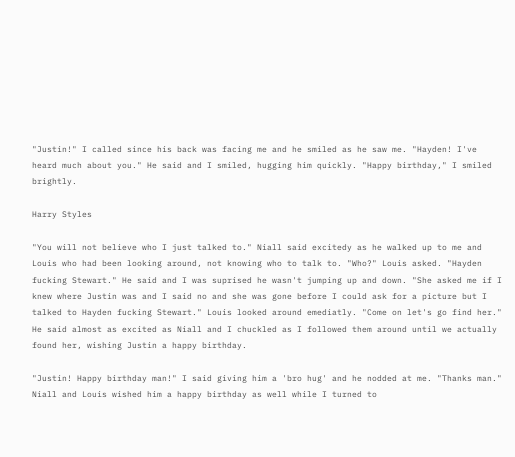"Justin!" I called since his back was facing me and he smiled as he saw me. "Hayden! I've heard much about you." He said and I smiled, hugging him quickly. "Happy birthday," I smiled brightly.

Harry Styles

"You will not believe who I just talked to." Niall said excitedy as he walked up to me and Louis who had been looking around, not knowing who to talk to. "Who?" Louis asked. "Hayden fucking Stewart." He said and I was suprised he wasn't jumping up and down. "She asked me if I knew where Justin was and I said no and she was gone before I could ask for a picture but I talked to Hayden fucking Stewart." Louis looked around emediatly. "Come on let's go find her." He said almost as excited as Niall and I chuckled as I followed them around until we actually found her, wishing Justin a happy birthday.

"Justin! Happy birthday man!" I said giving him a 'bro hug' and he nodded at me. "Thanks man." Niall and Louis wished him a happy birthday as well while I turned to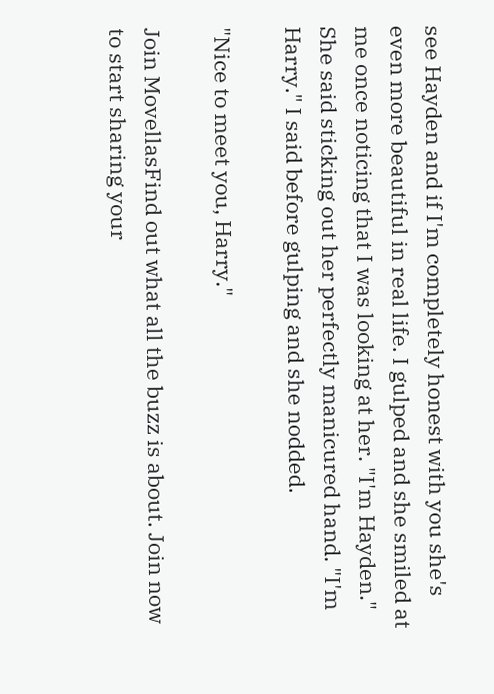see Hayden and if I'm completely honest with you she's even more beautiful in real life. I gulped and she smiled at me once noticing that I was looking at her. "I'm Hayden." She said sticking out her perfectly manicured hand. "I'm Harry." I said before gulping and she nodded.

"Nice to meet you, Harry."

Join MovellasFind out what all the buzz is about. Join now to start sharing your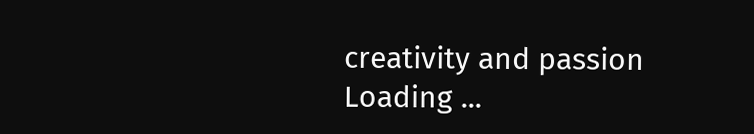creativity and passion
Loading ...